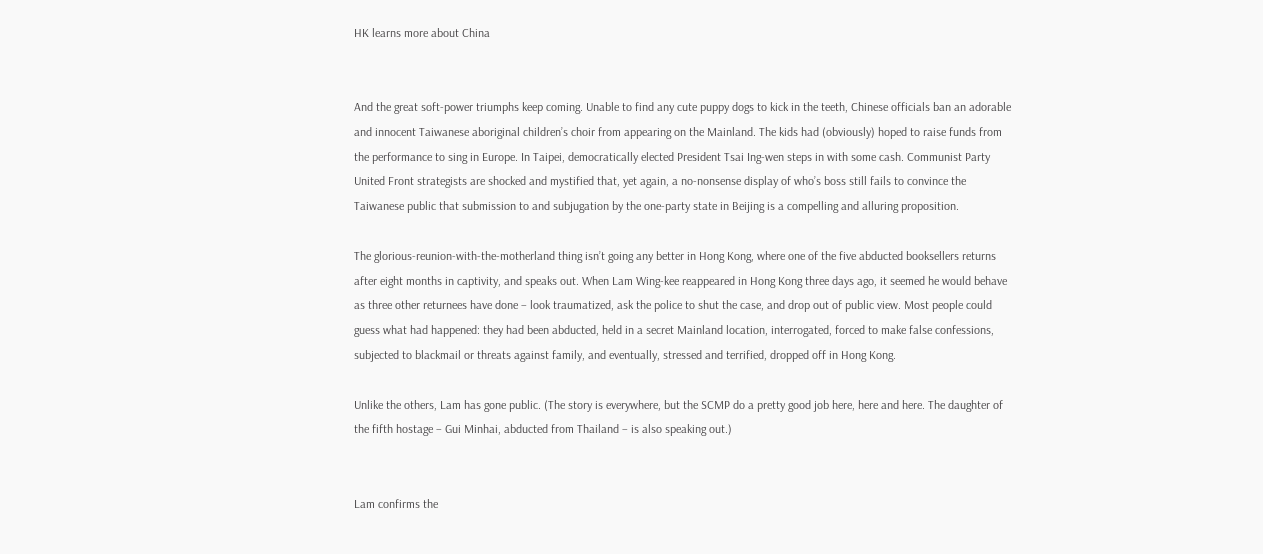HK learns more about China


And the great soft-power triumphs keep coming. Unable to find any cute puppy dogs to kick in the teeth, Chinese officials ban an adorable and innocent Taiwanese aboriginal children’s choir from appearing on the Mainland. The kids had (obviously) hoped to raise funds from the performance to sing in Europe. In Taipei, democratically elected President Tsai Ing-wen steps in with some cash. Communist Party United Front strategists are shocked and mystified that, yet again, a no-nonsense display of who’s boss still fails to convince the Taiwanese public that submission to and subjugation by the one-party state in Beijing is a compelling and alluring proposition.

The glorious-reunion-with-the-motherland thing isn’t going any better in Hong Kong, where one of the five abducted booksellers returns after eight months in captivity, and speaks out. When Lam Wing-kee reappeared in Hong Kong three days ago, it seemed he would behave as three other returnees have done – look traumatized, ask the police to shut the case, and drop out of public view. Most people could guess what had happened: they had been abducted, held in a secret Mainland location, interrogated, forced to make false confessions, subjected to blackmail or threats against family, and eventually, stressed and terrified, dropped off in Hong Kong.

Unlike the others, Lam has gone public. (The story is everywhere, but the SCMP do a pretty good job here, here and here. The daughter of the fifth hostage – Gui Minhai, abducted from Thailand – is also speaking out.)


Lam confirms the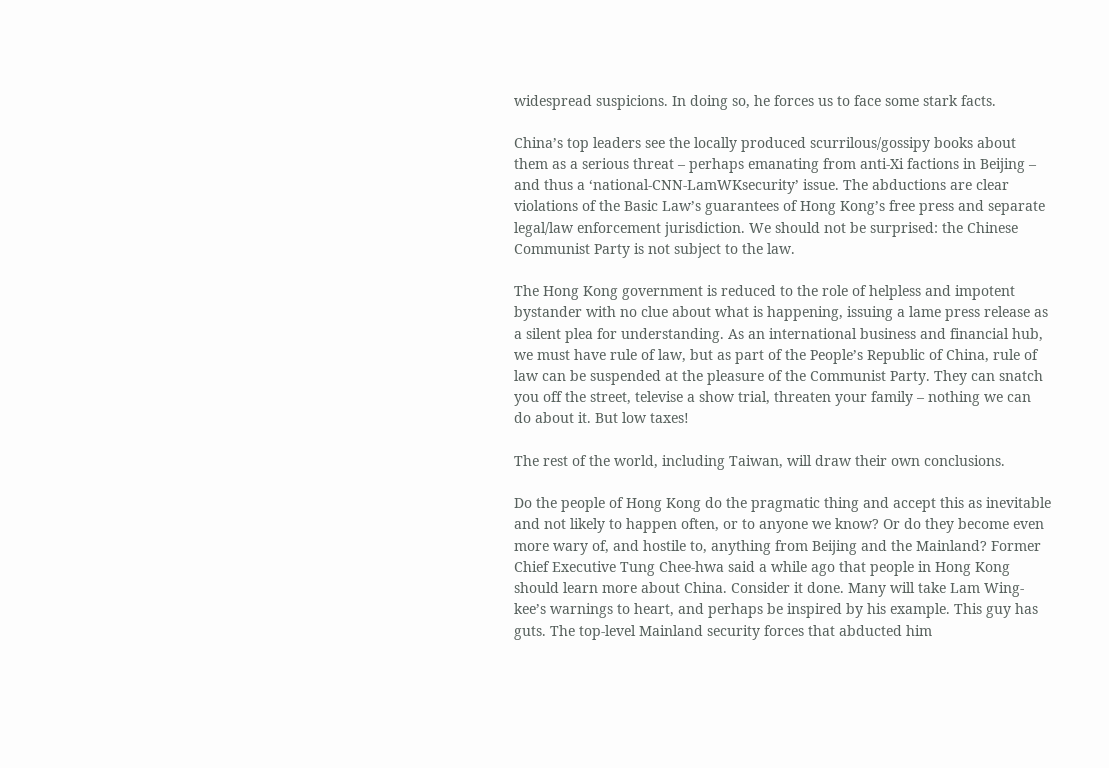widespread suspicions. In doing so, he forces us to face some stark facts.

China’s top leaders see the locally produced scurrilous/gossipy books about them as a serious threat – perhaps emanating from anti-Xi factions in Beijing – and thus a ‘national-CNN-LamWKsecurity’ issue. The abductions are clear violations of the Basic Law’s guarantees of Hong Kong’s free press and separate legal/law enforcement jurisdiction. We should not be surprised: the Chinese Communist Party is not subject to the law.

The Hong Kong government is reduced to the role of helpless and impotent bystander with no clue about what is happening, issuing a lame press release as a silent plea for understanding. As an international business and financial hub, we must have rule of law, but as part of the People’s Republic of China, rule of law can be suspended at the pleasure of the Communist Party. They can snatch you off the street, televise a show trial, threaten your family – nothing we can do about it. But low taxes!

The rest of the world, including Taiwan, will draw their own conclusions.

Do the people of Hong Kong do the pragmatic thing and accept this as inevitable and not likely to happen often, or to anyone we know? Or do they become even more wary of, and hostile to, anything from Beijing and the Mainland? Former Chief Executive Tung Chee-hwa said a while ago that people in Hong Kong should learn more about China. Consider it done. Many will take Lam Wing-kee’s warnings to heart, and perhaps be inspired by his example. This guy has guts. The top-level Mainland security forces that abducted him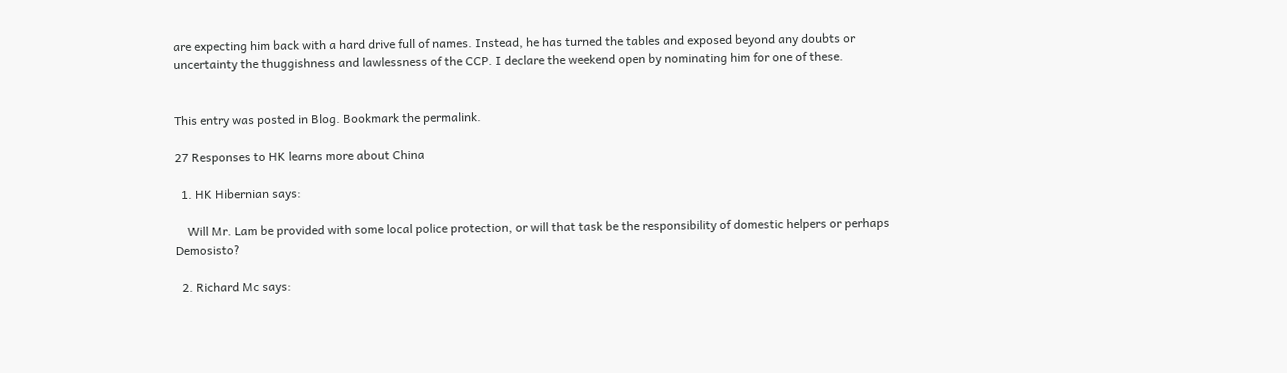are expecting him back with a hard drive full of names. Instead, he has turned the tables and exposed beyond any doubts or uncertainty the thuggishness and lawlessness of the CCP. I declare the weekend open by nominating him for one of these.


This entry was posted in Blog. Bookmark the permalink.

27 Responses to HK learns more about China

  1. HK Hibernian says:

    Will Mr. Lam be provided with some local police protection, or will that task be the responsibility of domestic helpers or perhaps Demosisto?

  2. Richard Mc says: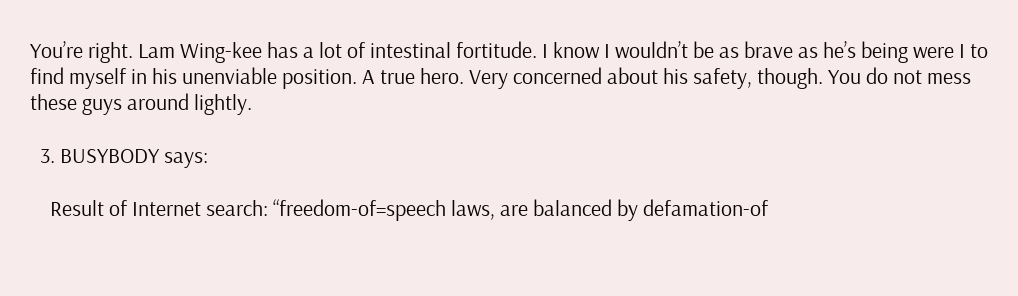You’re right. Lam Wing-kee has a lot of intestinal fortitude. I know I wouldn’t be as brave as he’s being were I to find myself in his unenviable position. A true hero. Very concerned about his safety, though. You do not mess these guys around lightly.

  3. BUSYBODY says:

    Result of Internet search: “freedom-of=speech laws, are balanced by defamation-of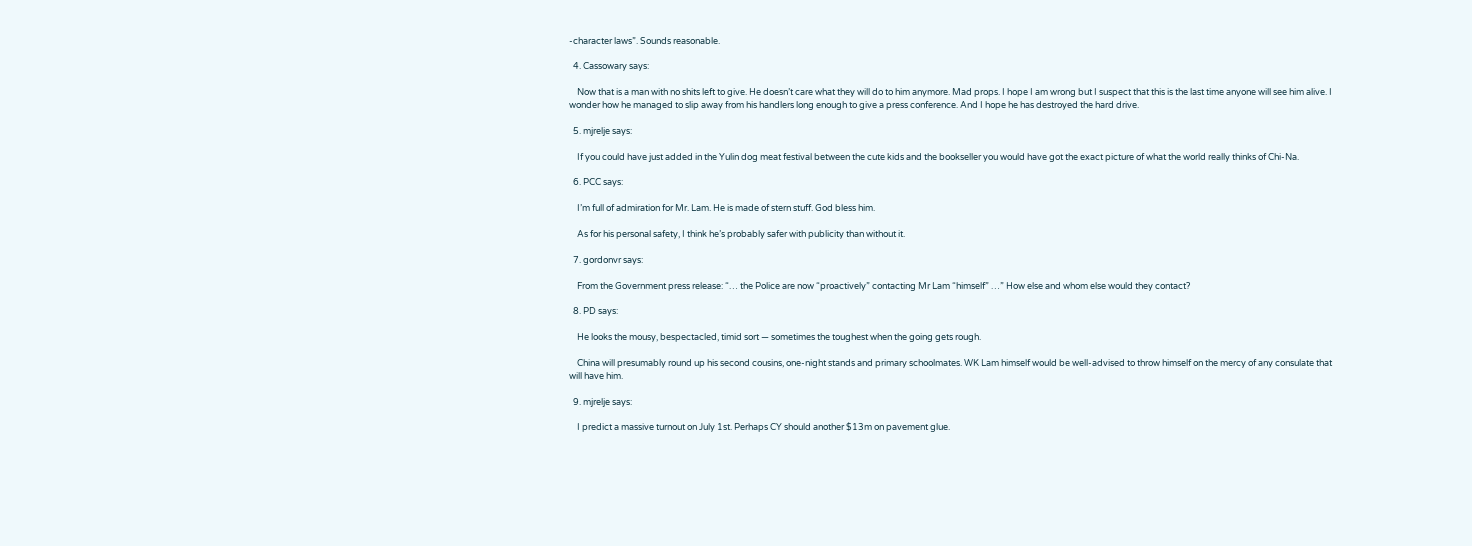-character laws”. Sounds reasonable.

  4. Cassowary says:

    Now that is a man with no shits left to give. He doesn’t care what they will do to him anymore. Mad props. I hope I am wrong but I suspect that this is the last time anyone will see him alive. I wonder how he managed to slip away from his handlers long enough to give a press conference. And I hope he has destroyed the hard drive.

  5. mjrelje says:

    If you could have just added in the Yulin dog meat festival between the cute kids and the bookseller you would have got the exact picture of what the world really thinks of Chi-Na.

  6. PCC says:

    I’m full of admiration for Mr. Lam. He is made of stern stuff. God bless him.

    As for his personal safety, I think he’s probably safer with publicity than without it.

  7. gordonvr says:

    From the Government press release: “… the Police are now “proactively” contacting Mr Lam “himself” …” How else and whom else would they contact?

  8. PD says:

    He looks the mousy, bespectacled, timid sort — sometimes the toughest when the going gets rough.

    China will presumably round up his second cousins, one-night stands and primary schoolmates. WK Lam himself would be well-advised to throw himself on the mercy of any consulate that will have him.

  9. mjrelje says:

    I predict a massive turnout on July 1st. Perhaps CY should another $13m on pavement glue.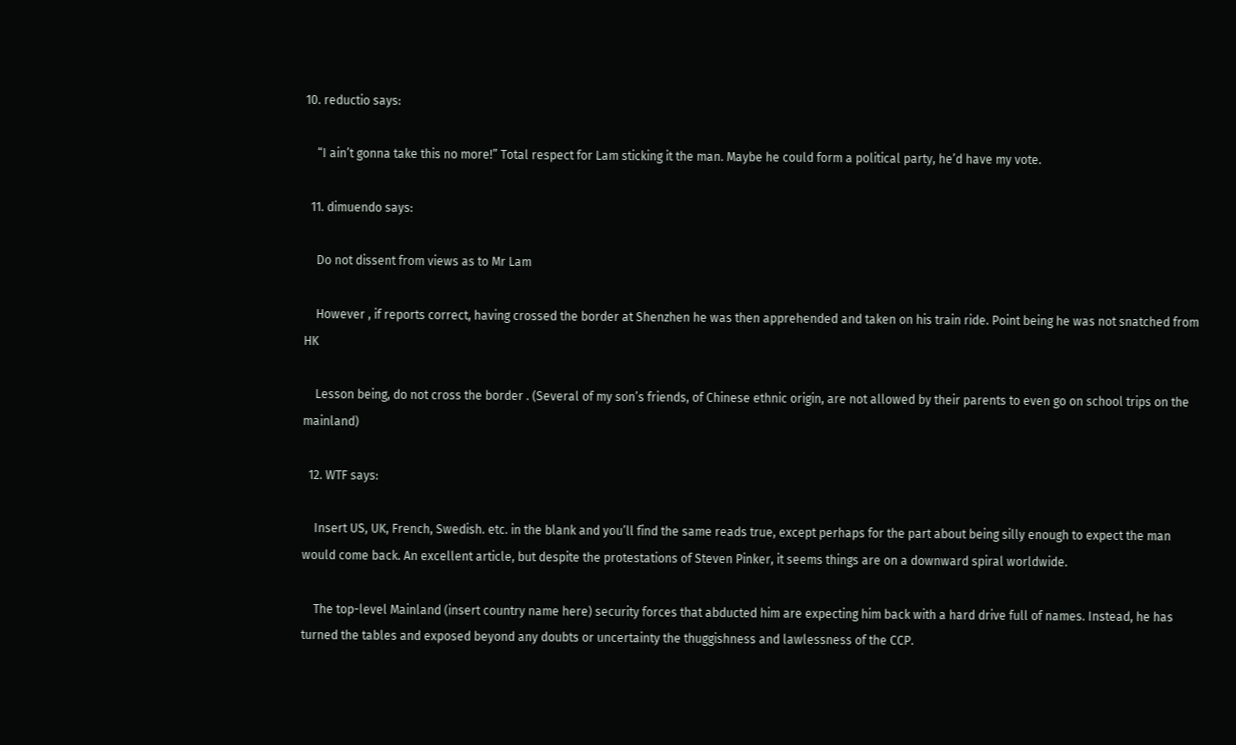10. reductio says:

    “I ain’t gonna take this no more!” Total respect for Lam sticking it the man. Maybe he could form a political party, he’d have my vote.

  11. dimuendo says:

    Do not dissent from views as to Mr Lam

    However , if reports correct, having crossed the border at Shenzhen he was then apprehended and taken on his train ride. Point being he was not snatched from HK

    Lesson being, do not cross the border . (Several of my son’s friends, of Chinese ethnic origin, are not allowed by their parents to even go on school trips on the mainland)

  12. WTF says:

    Insert US, UK, French, Swedish. etc. in the blank and you’ll find the same reads true, except perhaps for the part about being silly enough to expect the man would come back. An excellent article, but despite the protestations of Steven Pinker, it seems things are on a downward spiral worldwide.

    The top-level Mainland (insert country name here) security forces that abducted him are expecting him back with a hard drive full of names. Instead, he has turned the tables and exposed beyond any doubts or uncertainty the thuggishness and lawlessness of the CCP.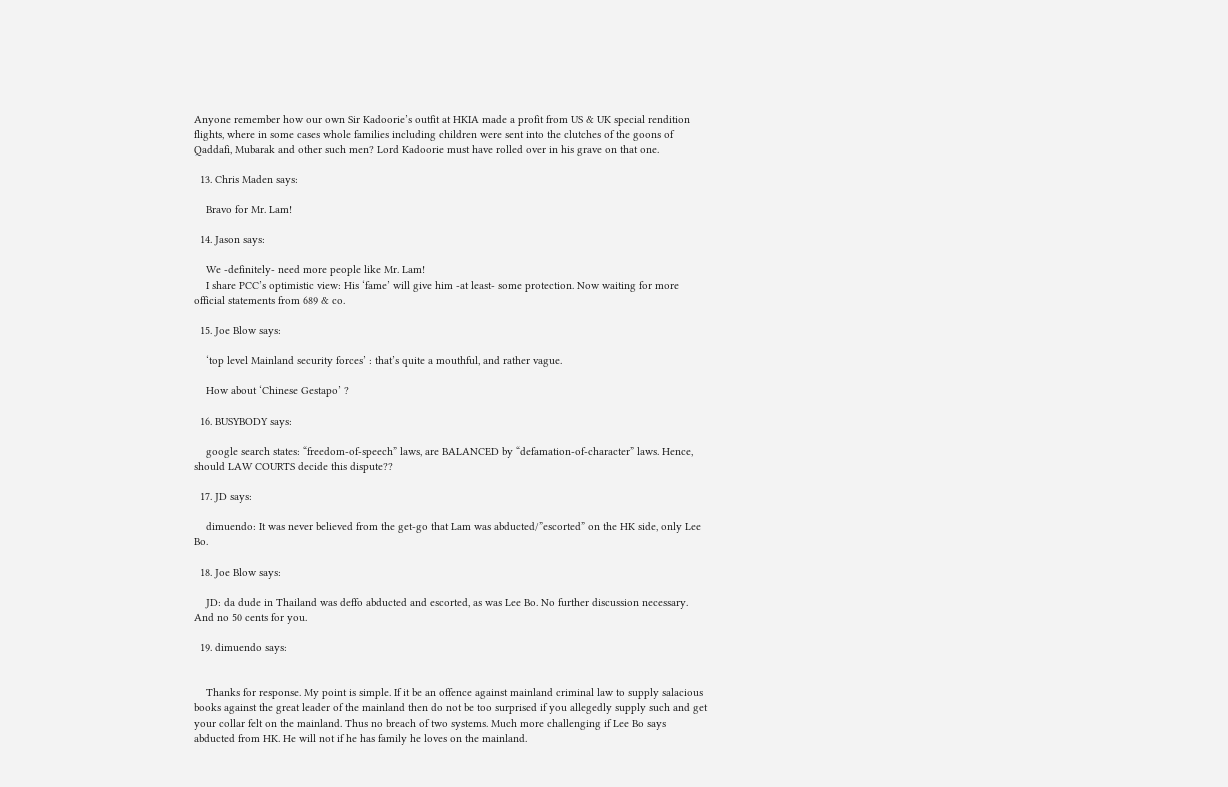Anyone remember how our own Sir Kadoorie’s outfit at HKIA made a profit from US & UK special rendition flights, where in some cases whole families including children were sent into the clutches of the goons of Qaddafi, Mubarak and other such men? Lord Kadoorie must have rolled over in his grave on that one.

  13. Chris Maden says:

    Bravo for Mr. Lam!

  14. Jason says:

    We -definitely- need more people like Mr. Lam!
    I share PCC’s optimistic view: His ‘fame’ will give him -at least- some protection. Now waiting for more official statements from 689 & co.

  15. Joe Blow says:

    ‘top level Mainland security forces’ : that’s quite a mouthful, and rather vague.

    How about ‘Chinese Gestapo’ ?

  16. BUSYBODY says:

    google search states: “freedom-of-speech” laws, are BALANCED by “defamation-of-character” laws. Hence, should LAW COURTS decide this dispute??

  17. JD says:

    dimuendo: It was never believed from the get-go that Lam was abducted/”escorted” on the HK side, only Lee Bo.

  18. Joe Blow says:

    JD: da dude in Thailand was deffo abducted and escorted, as was Lee Bo. No further discussion necessary. And no 50 cents for you.

  19. dimuendo says:


    Thanks for response. My point is simple. If it be an offence against mainland criminal law to supply salacious books against the great leader of the mainland then do not be too surprised if you allegedly supply such and get your collar felt on the mainland. Thus no breach of two systems. Much more challenging if Lee Bo says abducted from HK. He will not if he has family he loves on the mainland.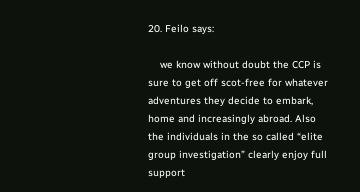20. Feilo says:

    we know without doubt the CCP is sure to get off scot-free for whatever adventures they decide to embark, home and increasingly abroad. Also the individuals in the so called “elite group investigation” clearly enjoy full support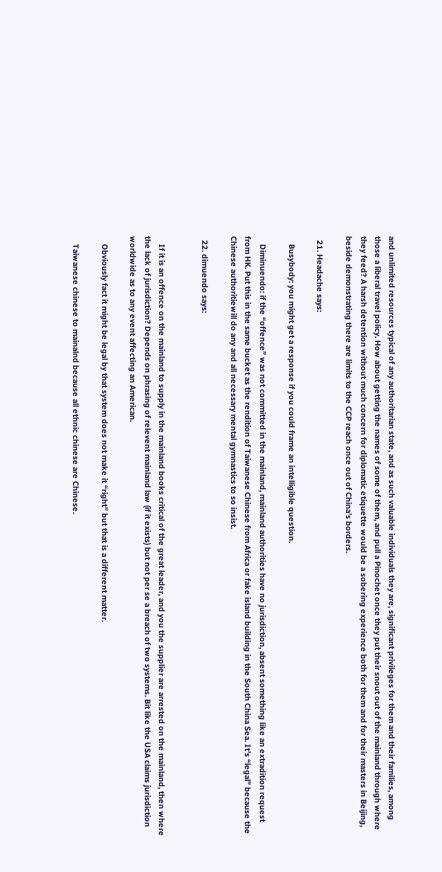and unlimited resources typical of any authoritarian state, and as such valuable individuals they are, significant privileges for them and their families, among those a liberal travel policy. How about getting the names of some of them, and pull a Pinochet once they put their snout out of the mainland through where they feed? A harsh detention without much concern for diplomatic etiquette would be a sobering experience both for them and for their masters in Beijing, beside demonstrating there are limits to the CCP reach once out of China’s borders.

  21. Headache says:

    Busybody: you might get a response if you could frame an intelligible question.

    Diminuendo: if the “offence” was not committed in the mainland, mainland authorities have no jurisdiction, absent something like an extradition request from HK. Put this in the same bucket as the rendition of Taiwanese Chinese from Africa or fake island building in the South China Sea. It’s “legal” because the Chinese authoritiewill do any and all necessary mental gymnastics to so insist.

  22. dimuendo says:


    If it is an offence on the mainland to supply in the mainland books critical of the great leader, and you the supplier are arrested on the mainland, then where the lack of jurisdiction? Depends on phrasing of relevent mainland law (if it exists) but not per se a breach of two systems. Bit like the USA claims jurisdiction worldwide as to any event affecting an American.

    Obviously fact it might be legal by that system does not make it “right” but that is a different matter.

    Taiwanese chinese to mainalnd because all ethnic chinese are Chinese.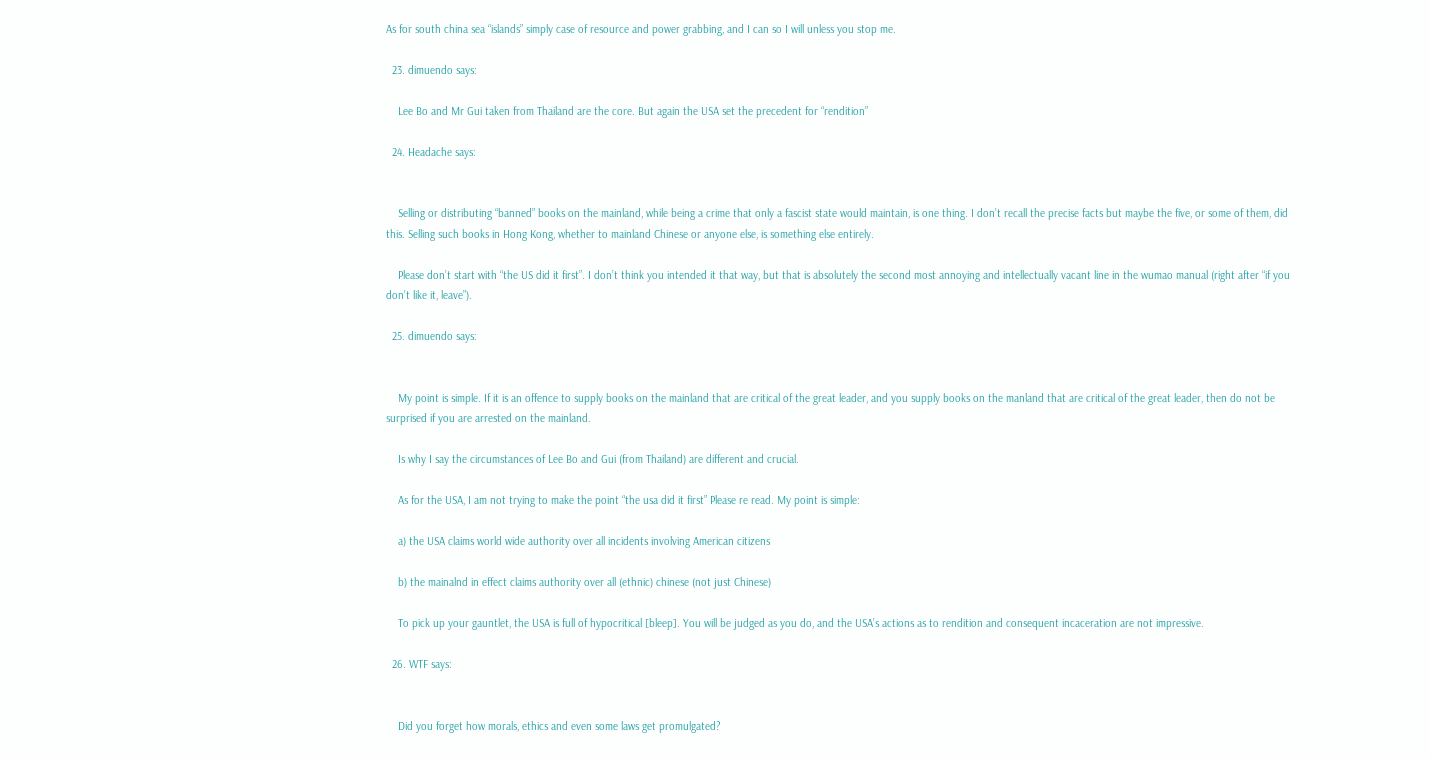As for south china sea “islands” simply case of resource and power grabbing, and I can so I will unless you stop me.

  23. dimuendo says:

    Lee Bo and Mr Gui taken from Thailand are the core. But again the USA set the precedent for “rendition”

  24. Headache says:


    Selling or distributing “banned” books on the mainland, while being a crime that only a fascist state would maintain, is one thing. I don’t recall the precise facts but maybe the five, or some of them, did this. Selling such books in Hong Kong, whether to mainland Chinese or anyone else, is something else entirely.

    Please don’t start with “the US did it first”. I don’t think you intended it that way, but that is absolutely the second most annoying and intellectually vacant line in the wumao manual (right after “if you don’t like it, leave”).

  25. dimuendo says:


    My point is simple. If it is an offence to supply books on the mainland that are critical of the great leader, and you supply books on the manland that are critical of the great leader, then do not be surprised if you are arrested on the mainland.

    Is why I say the circumstances of Lee Bo and Gui (from Thailand) are different and crucial.

    As for the USA, I am not trying to make the point “the usa did it first” Please re read. My point is simple:

    a) the USA claims world wide authority over all incidents involving American citizens

    b) the mainalnd in effect claims authority over all (ethnic) chinese (not just Chinese)

    To pick up your gauntlet, the USA is full of hypocritical [bleep]. You will be judged as you do, and the USA’s actions as to rendition and consequent incaceration are not impressive.

  26. WTF says:


    Did you forget how morals, ethics and even some laws get promulgated?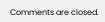Comments are closed.